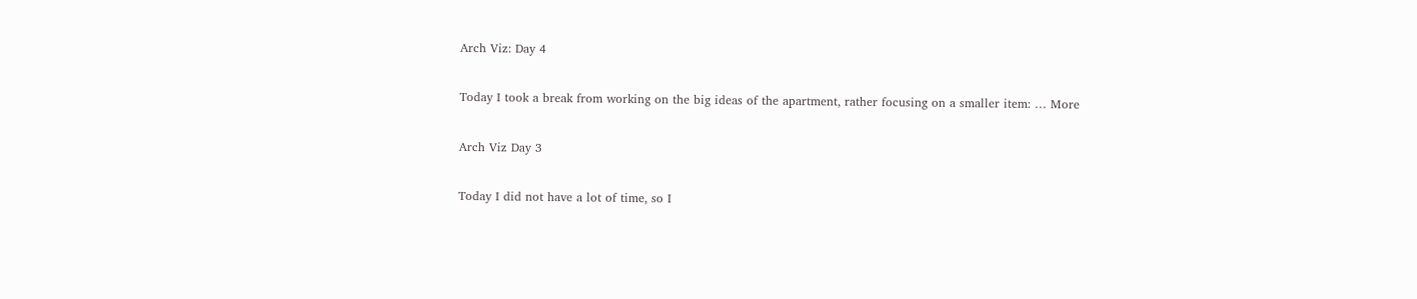Arch Viz: Day 4

Today I took a break from working on the big ideas of the apartment, rather focusing on a smaller item: … More

Arch Viz Day 3

Today I did not have a lot of time, so I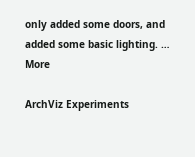only added some doors, and added some basic lighting. … More

ArchViz Experiments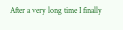After a very long time I finally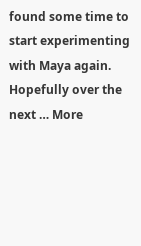found some time to start experimenting with Maya again. Hopefully over the next … More